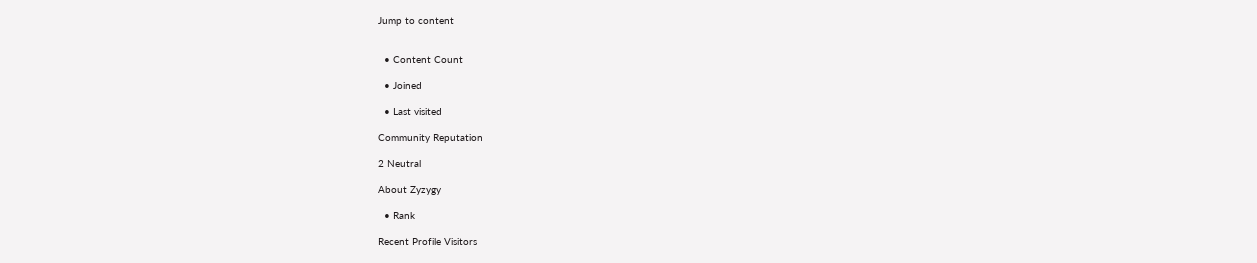Jump to content


  • Content Count

  • Joined

  • Last visited

Community Reputation

2 Neutral

About Zyzygy

  • Rank

Recent Profile Visitors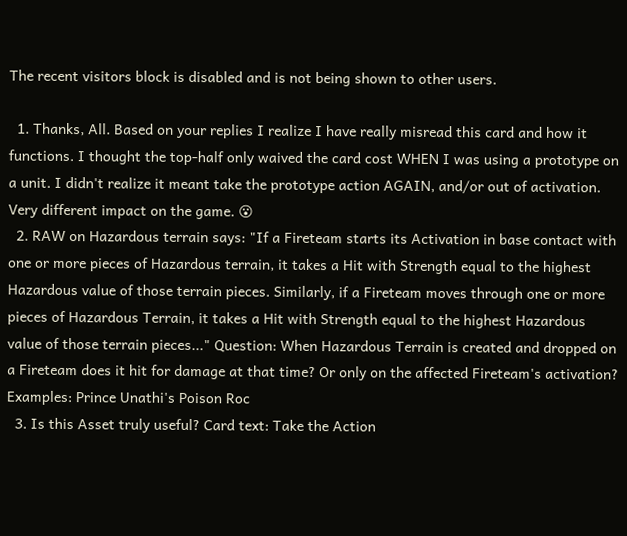The recent visitors block is disabled and is not being shown to other users.

  1. Thanks, All. Based on your replies I realize I have really misread this card and how it functions. I thought the top-half only waived the card cost WHEN I was using a prototype on a unit. I didn't realize it meant take the prototype action AGAIN, and/or out of activation. Very different impact on the game. 😮
  2. RAW on Hazardous terrain says: "If a Fireteam starts its Activation in base contact with one or more pieces of Hazardous terrain, it takes a Hit with Strength equal to the highest Hazardous value of those terrain pieces. Similarly, if a Fireteam moves through one or more pieces of Hazardous Terrain, it takes a Hit with Strength equal to the highest Hazardous value of those terrain pieces..." Question: When Hazardous Terrain is created and dropped on a Fireteam does it hit for damage at that time? Or only on the affected Fireteam's activation? Examples: Prince Unathi's Poison Roc
  3. Is this Asset truly useful? Card text: Take the Action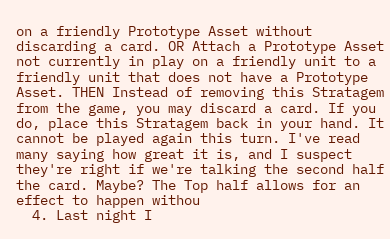on a friendly Prototype Asset without discarding a card. OR Attach a Prototype Asset not currently in play on a friendly unit to a friendly unit that does not have a Prototype Asset. THEN Instead of removing this Stratagem from the game, you may discard a card. If you do, place this Stratagem back in your hand. It cannot be played again this turn. I've read many saying how great it is, and I suspect they're right if we're talking the second half the card. Maybe? The Top half allows for an effect to happen withou
  4. Last night I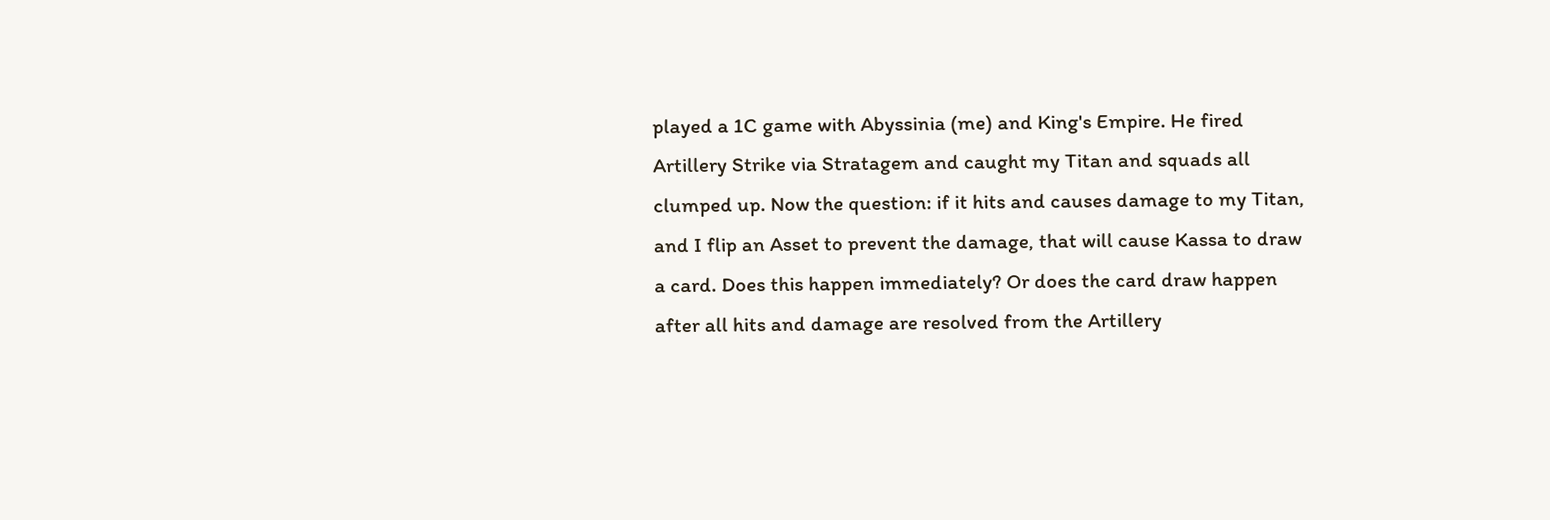played a 1C game with Abyssinia (me) and King's Empire. He fired Artillery Strike via Stratagem and caught my Titan and squads all clumped up. Now the question: if it hits and causes damage to my Titan, and I flip an Asset to prevent the damage, that will cause Kassa to draw a card. Does this happen immediately? Or does the card draw happen after all hits and damage are resolved from the Artillery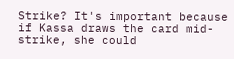Strike? It's important because if Kassa draws the card mid-strike, she could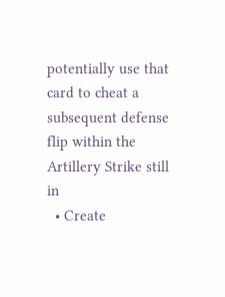potentially use that card to cheat a subsequent defense flip within the Artillery Strike still in
  • Create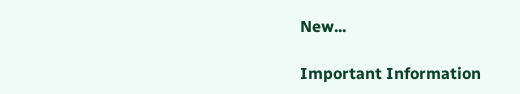New...

Important Information